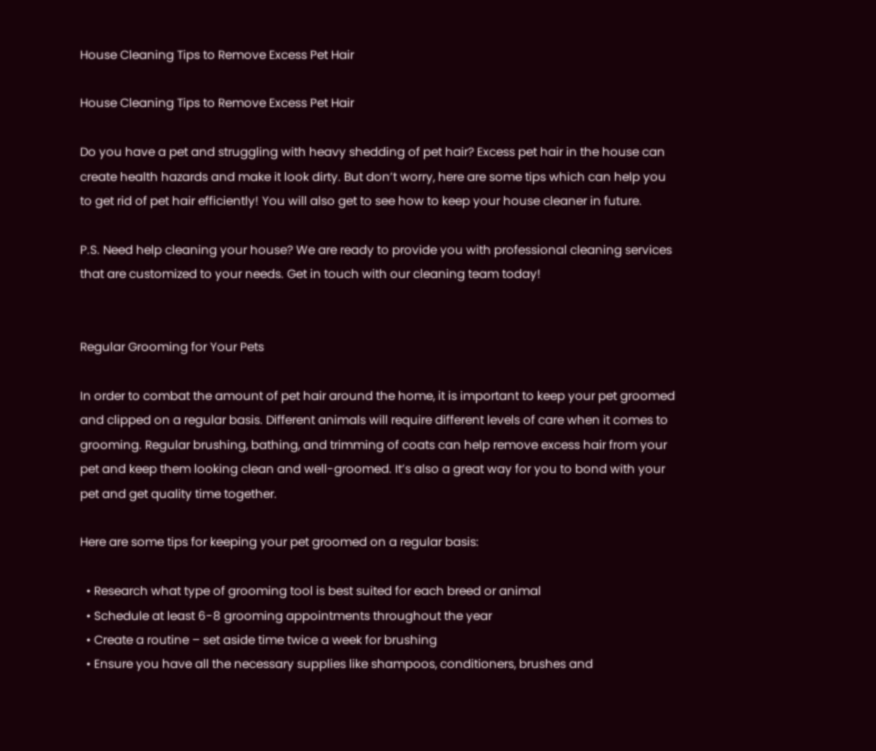House Cleaning Tips to Remove Excess Pet Hair

House Cleaning Tips to Remove Excess Pet Hair

Do you have a pet and struggling with heavy shedding of pet hair? Excess pet hair in the house can create health hazards and make it look dirty. But don’t worry, here are some tips which can help you to get rid of pet hair efficiently! You will also get to see how to keep your house cleaner in future.

P.S. Need help cleaning your house? We are ready to provide you with professional cleaning services that are customized to your needs. Get in touch with our cleaning team today!


Regular Grooming for Your Pets

In order to combat the amount of pet hair around the home, it is important to keep your pet groomed and clipped on a regular basis. Different animals will require different levels of care when it comes to grooming. Regular brushing, bathing, and trimming of coats can help remove excess hair from your pet and keep them looking clean and well-groomed. It’s also a great way for you to bond with your pet and get quality time together.

Here are some tips for keeping your pet groomed on a regular basis:

  • Research what type of grooming tool is best suited for each breed or animal
  • Schedule at least 6-8 grooming appointments throughout the year
  • Create a routine – set aside time twice a week for brushing
  • Ensure you have all the necessary supplies like shampoos, conditioners, brushes and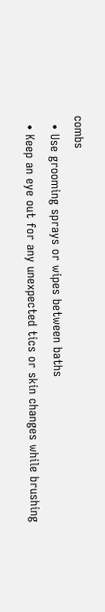combs
  • Use grooming sprays or wipes between baths
  • Keep an eye out for any unexpected tics or skin changes while brushing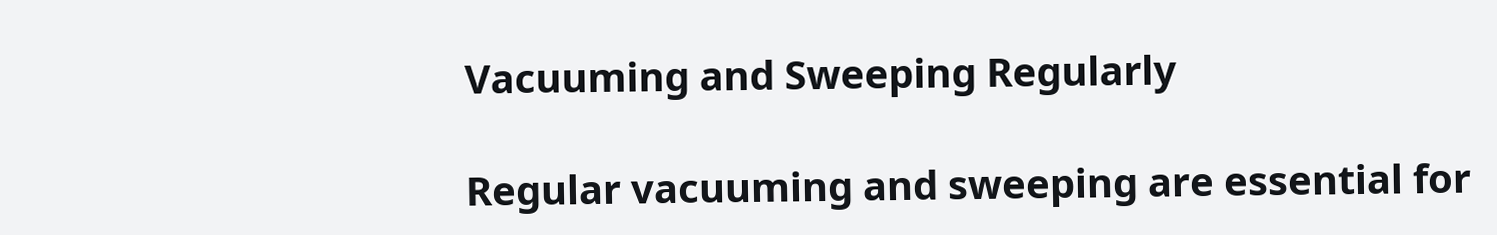Vacuuming and Sweeping Regularly

Regular vacuuming and sweeping are essential for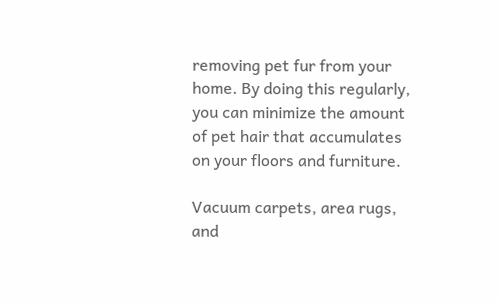removing pet fur from your home. By doing this regularly, you can minimize the amount of pet hair that accumulates on your floors and furniture.

Vacuum carpets, area rugs, and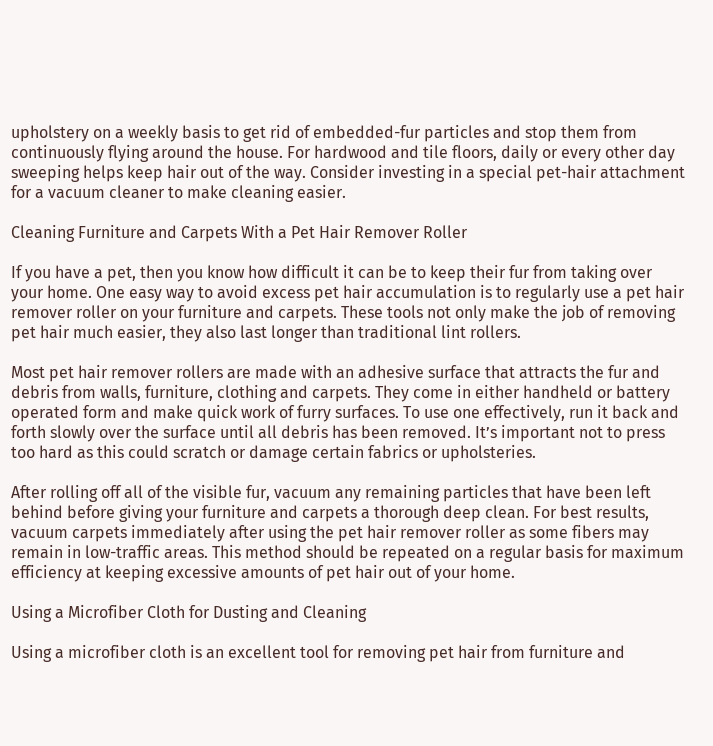upholstery on a weekly basis to get rid of embedded-fur particles and stop them from continuously flying around the house. For hardwood and tile floors, daily or every other day sweeping helps keep hair out of the way. Consider investing in a special pet-hair attachment for a vacuum cleaner to make cleaning easier.

Cleaning Furniture and Carpets With a Pet Hair Remover Roller

If you have a pet, then you know how difficult it can be to keep their fur from taking over your home. One easy way to avoid excess pet hair accumulation is to regularly use a pet hair remover roller on your furniture and carpets. These tools not only make the job of removing pet hair much easier, they also last longer than traditional lint rollers.

Most pet hair remover rollers are made with an adhesive surface that attracts the fur and debris from walls, furniture, clothing and carpets. They come in either handheld or battery operated form and make quick work of furry surfaces. To use one effectively, run it back and forth slowly over the surface until all debris has been removed. It’s important not to press too hard as this could scratch or damage certain fabrics or upholsteries.

After rolling off all of the visible fur, vacuum any remaining particles that have been left behind before giving your furniture and carpets a thorough deep clean. For best results, vacuum carpets immediately after using the pet hair remover roller as some fibers may remain in low-traffic areas. This method should be repeated on a regular basis for maximum efficiency at keeping excessive amounts of pet hair out of your home.

Using a Microfiber Cloth for Dusting and Cleaning

Using a microfiber cloth is an excellent tool for removing pet hair from furniture and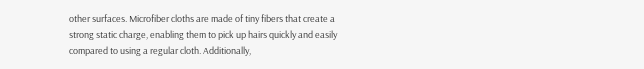other surfaces. Microfiber cloths are made of tiny fibers that create a strong static charge, enabling them to pick up hairs quickly and easily compared to using a regular cloth. Additionally,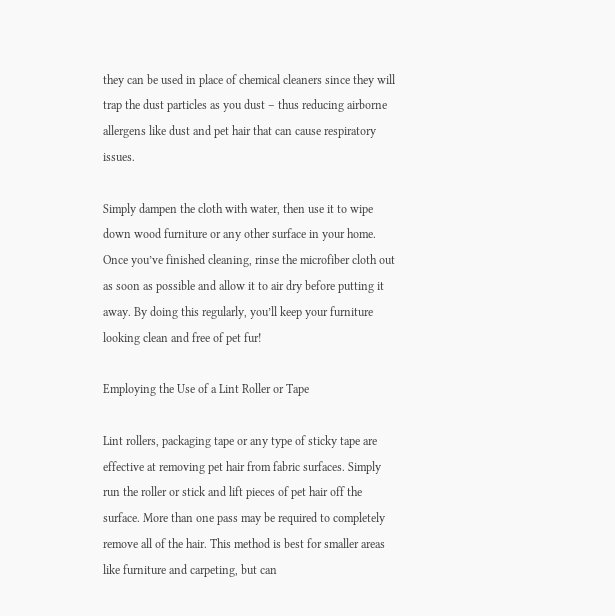they can be used in place of chemical cleaners since they will trap the dust particles as you dust – thus reducing airborne allergens like dust and pet hair that can cause respiratory issues.

Simply dampen the cloth with water, then use it to wipe down wood furniture or any other surface in your home. Once you’ve finished cleaning, rinse the microfiber cloth out as soon as possible and allow it to air dry before putting it away. By doing this regularly, you’ll keep your furniture looking clean and free of pet fur!

Employing the Use of a Lint Roller or Tape

Lint rollers, packaging tape or any type of sticky tape are effective at removing pet hair from fabric surfaces. Simply run the roller or stick and lift pieces of pet hair off the surface. More than one pass may be required to completely remove all of the hair. This method is best for smaller areas like furniture and carpeting, but can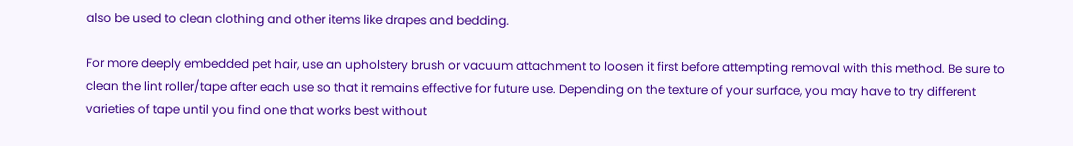also be used to clean clothing and other items like drapes and bedding.

For more deeply embedded pet hair, use an upholstery brush or vacuum attachment to loosen it first before attempting removal with this method. Be sure to clean the lint roller/tape after each use so that it remains effective for future use. Depending on the texture of your surface, you may have to try different varieties of tape until you find one that works best without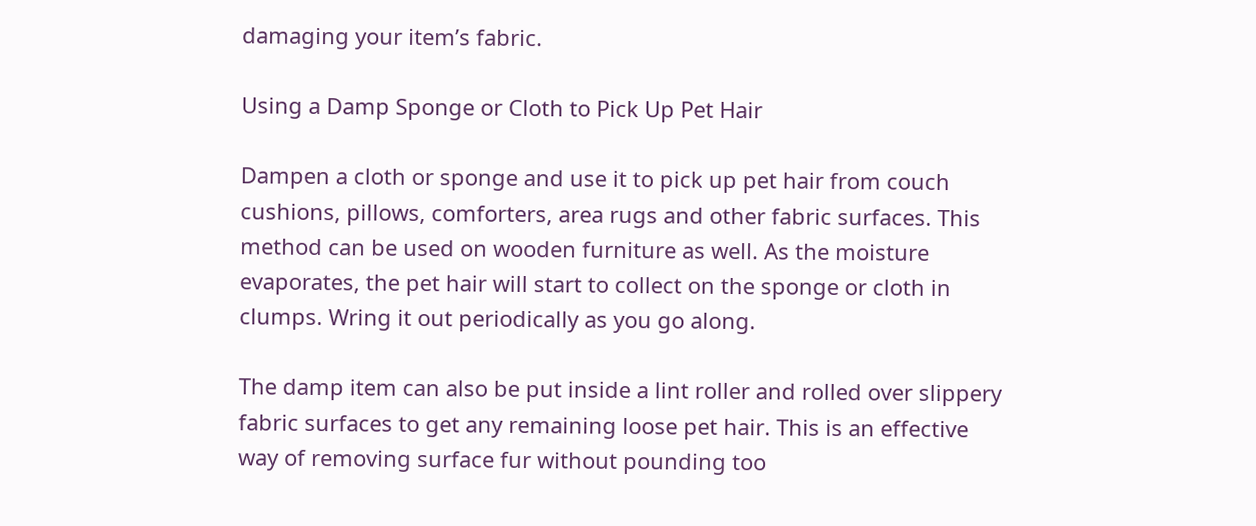damaging your item’s fabric.

Using a Damp Sponge or Cloth to Pick Up Pet Hair

Dampen a cloth or sponge and use it to pick up pet hair from couch cushions, pillows, comforters, area rugs and other fabric surfaces. This method can be used on wooden furniture as well. As the moisture evaporates, the pet hair will start to collect on the sponge or cloth in clumps. Wring it out periodically as you go along.

The damp item can also be put inside a lint roller and rolled over slippery fabric surfaces to get any remaining loose pet hair. This is an effective way of removing surface fur without pounding too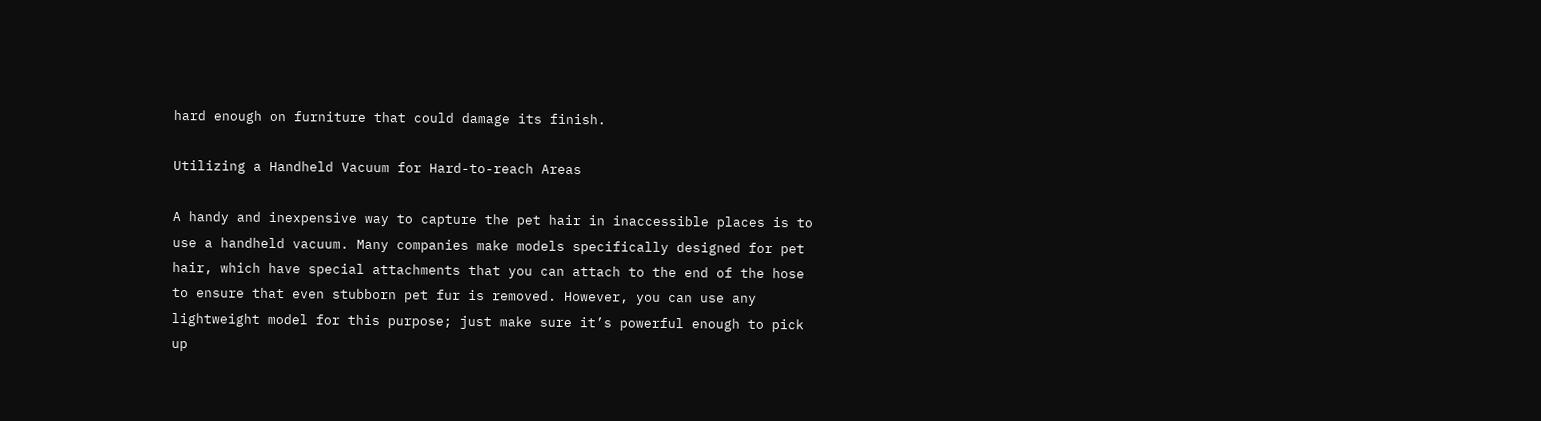hard enough on furniture that could damage its finish.

Utilizing a Handheld Vacuum for Hard-to-reach Areas

A handy and inexpensive way to capture the pet hair in inaccessible places is to use a handheld vacuum. Many companies make models specifically designed for pet hair, which have special attachments that you can attach to the end of the hose to ensure that even stubborn pet fur is removed. However, you can use any lightweight model for this purpose; just make sure it’s powerful enough to pick up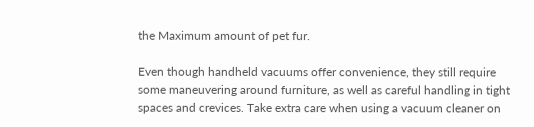the Maximum amount of pet fur.

Even though handheld vacuums offer convenience, they still require some maneuvering around furniture, as well as careful handling in tight spaces and crevices. Take extra care when using a vacuum cleaner on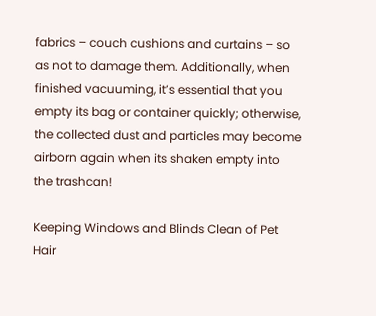fabrics – couch cushions and curtains – so as not to damage them. Additionally, when finished vacuuming, it’s essential that you empty its bag or container quickly; otherwise, the collected dust and particles may become airborn again when its shaken empty into the trashcan!

Keeping Windows and Blinds Clean of Pet Hair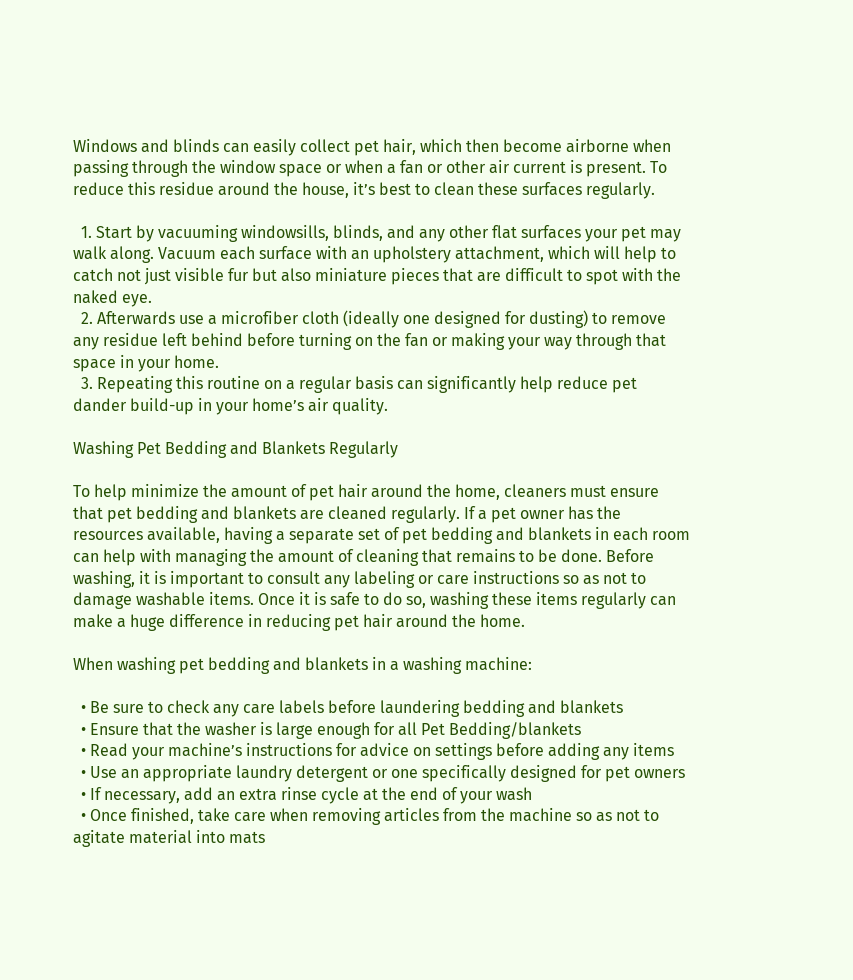Windows and blinds can easily collect pet hair, which then become airborne when passing through the window space or when a fan or other air current is present. To reduce this residue around the house, it’s best to clean these surfaces regularly.

  1. Start by vacuuming windowsills, blinds, and any other flat surfaces your pet may walk along. Vacuum each surface with an upholstery attachment, which will help to catch not just visible fur but also miniature pieces that are difficult to spot with the naked eye.
  2. Afterwards use a microfiber cloth (ideally one designed for dusting) to remove any residue left behind before turning on the fan or making your way through that space in your home.
  3. Repeating this routine on a regular basis can significantly help reduce pet dander build-up in your home’s air quality.

Washing Pet Bedding and Blankets Regularly

To help minimize the amount of pet hair around the home, cleaners must ensure that pet bedding and blankets are cleaned regularly. If a pet owner has the resources available, having a separate set of pet bedding and blankets in each room can help with managing the amount of cleaning that remains to be done. Before washing, it is important to consult any labeling or care instructions so as not to damage washable items. Once it is safe to do so, washing these items regularly can make a huge difference in reducing pet hair around the home.

When washing pet bedding and blankets in a washing machine:

  • Be sure to check any care labels before laundering bedding and blankets
  • Ensure that the washer is large enough for all Pet Bedding/blankets
  • Read your machine’s instructions for advice on settings before adding any items
  • Use an appropriate laundry detergent or one specifically designed for pet owners
  • If necessary, add an extra rinse cycle at the end of your wash
  • Once finished, take care when removing articles from the machine so as not to agitate material into mats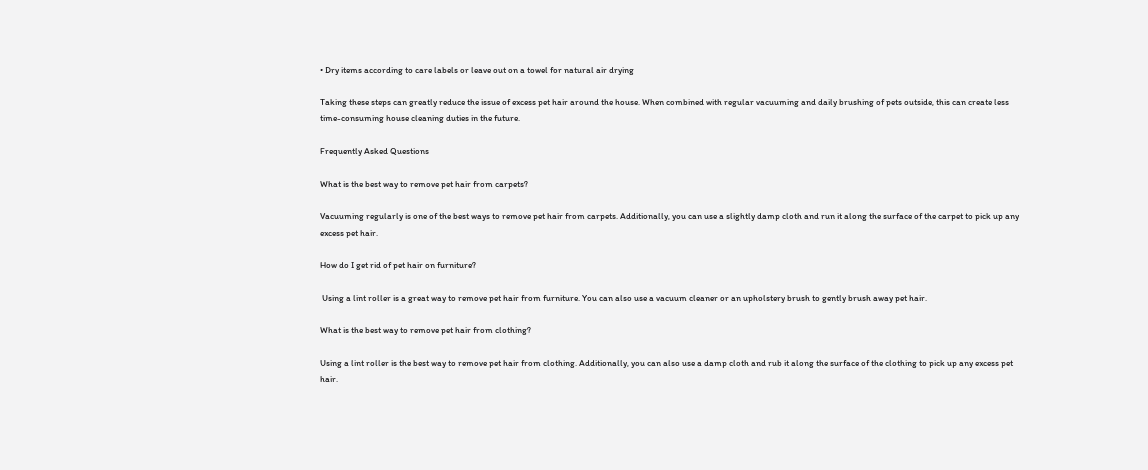• Dry items according to care labels or leave out on a towel for natural air drying

Taking these steps can greatly reduce the issue of excess pet hair around the house. When combined with regular vacuuming and daily brushing of pets outside, this can create less time-consuming house cleaning duties in the future.

Frequently Asked Questions

What is the best way to remove pet hair from carpets?

Vacuuming regularly is one of the best ways to remove pet hair from carpets. Additionally, you can use a slightly damp cloth and run it along the surface of the carpet to pick up any excess pet hair.

How do I get rid of pet hair on furniture?

 Using a lint roller is a great way to remove pet hair from furniture. You can also use a vacuum cleaner or an upholstery brush to gently brush away pet hair.

What is the best way to remove pet hair from clothing?

Using a lint roller is the best way to remove pet hair from clothing. Additionally, you can also use a damp cloth and rub it along the surface of the clothing to pick up any excess pet hair.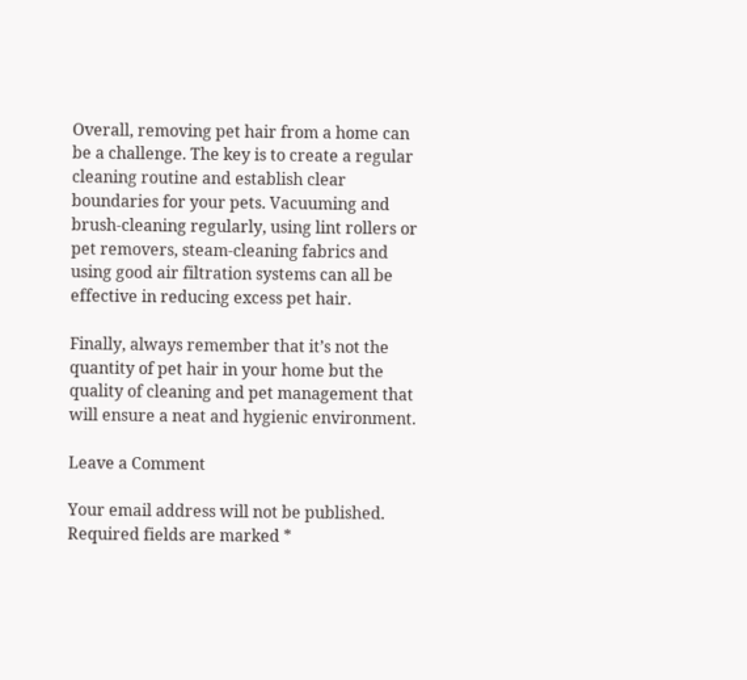Overall, removing pet hair from a home can be a challenge. The key is to create a regular cleaning routine and establish clear boundaries for your pets. Vacuuming and brush-cleaning regularly, using lint rollers or pet removers, steam-cleaning fabrics and using good air filtration systems can all be effective in reducing excess pet hair.

Finally, always remember that it’s not the quantity of pet hair in your home but the quality of cleaning and pet management that will ensure a neat and hygienic environment.

Leave a Comment

Your email address will not be published. Required fields are marked *